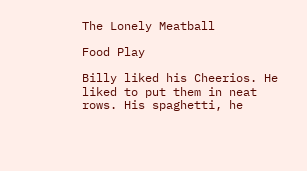The Lonely Meatball

Food Play

Billy liked his Cheerios. He liked to put them in neat rows. His spaghetti, he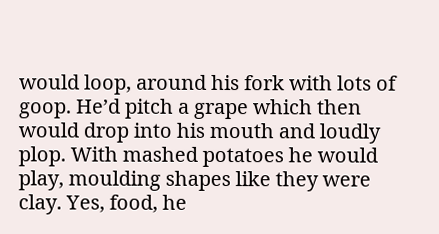would loop, around his fork with lots of goop. He’d pitch a grape which then would drop into his mouth and loudly plop. With mashed potatoes he would play, moulding shapes like they were clay. Yes, food, he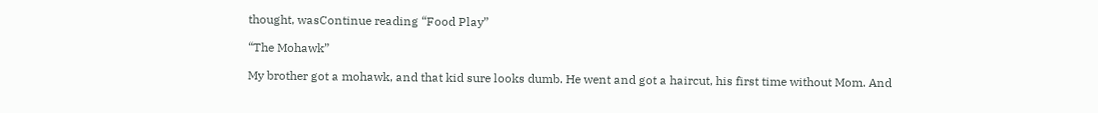thought, wasContinue reading “Food Play”

“The Mohawk”

My brother got a mohawk, and that kid sure looks dumb. He went and got a haircut, his first time without Mom. And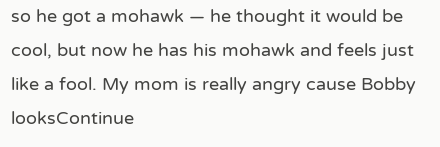so he got a mohawk — he thought it would be cool, but now he has his mohawk and feels just like a fool. My mom is really angry cause Bobby looksContinue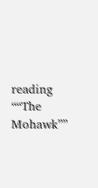reading ““The Mohawk””